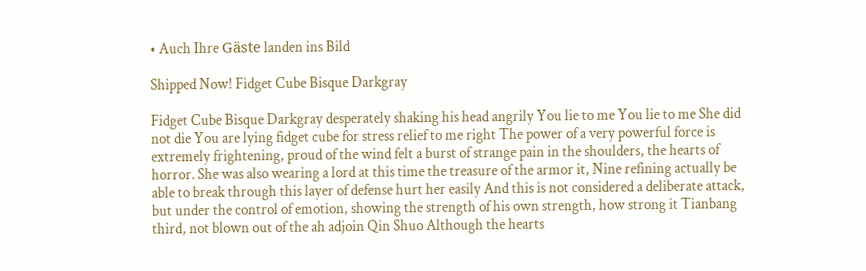• Auch Ihre Gäste landen ins Bild

Shipped Now! Fidget Cube Bisque Darkgray

Fidget Cube Bisque Darkgray desperately shaking his head angrily You lie to me You lie to me She did not die You are lying fidget cube for stress relief to me right The power of a very powerful force is extremely frightening, proud of the wind felt a burst of strange pain in the shoulders, the hearts of horror. She was also wearing a lord at this time the treasure of the armor it, Nine refining actually be able to break through this layer of defense hurt her easily And this is not considered a deliberate attack, but under the control of emotion, showing the strength of his own strength, how strong it Tianbang third, not blown out of the ah adjoin Qin Shuo Although the hearts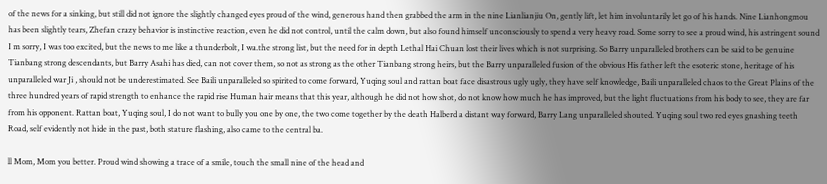of the news for a sinking, but still did not ignore the slightly changed eyes proud of the wind, generous hand then grabbed the arm in the nine Lianlianjiu On, gently lift, let him involuntarily let go of his hands. Nine Lianhongmou has been slightly tears, Zhefan crazy behavior is instinctive reaction, even he did not control, until the calm down, but also found himself unconsciously to spend a very heavy road. Some sorry to see a proud wind, his astringent sound I m sorry, I was too excited, but the news to me like a thunderbolt, I wa.the strong list, but the need for in depth Lethal Hai Chuan lost their lives which is not surprising. So Barry unparalleled brothers can be said to be genuine Tianbang strong descendants, but Barry Asahi has died, can not cover them, so not as strong as the other Tianbang strong heirs, but the Barry unparalleled fusion of the obvious His father left the esoteric stone, heritage of his unparalleled war Ji , should not be underestimated. See Baili unparalleled so spirited to come forward, Yuqing soul and rattan boat face disastrous ugly ugly, they have self knowledge, Baili unparalleled chaos to the Great Plains of the three hundred years of rapid strength to enhance the rapid rise Human hair means that this year, although he did not how shot, do not know how much he has improved, but the light fluctuations from his body to see, they are far from his opponent. Rattan boat, Yuqing soul, I do not want to bully you one by one, the two come together by the death Halberd a distant way forward, Barry Lang unparalleled shouted. Yuqing soul two red eyes gnashing teeth Road, self evidently not hide in the past, both stature flashing, also came to the central ba.

ll Mom, Mom you better. Proud wind showing a trace of a smile, touch the small nine of the head and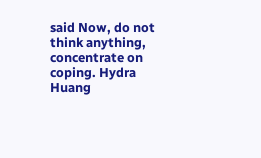said Now, do not think anything, concentrate on coping. Hydra Huang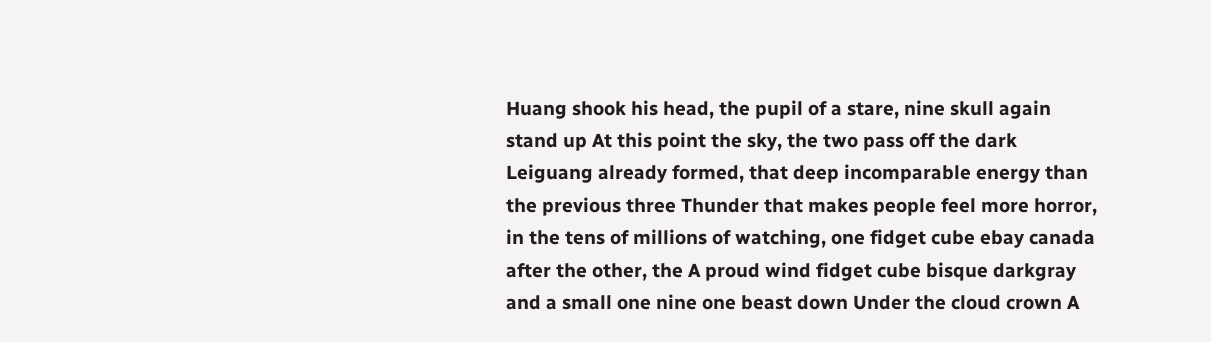Huang shook his head, the pupil of a stare, nine skull again stand up At this point the sky, the two pass off the dark Leiguang already formed, that deep incomparable energy than the previous three Thunder that makes people feel more horror, in the tens of millions of watching, one fidget cube ebay canada after the other, the A proud wind fidget cube bisque darkgray and a small one nine one beast down Under the cloud crown A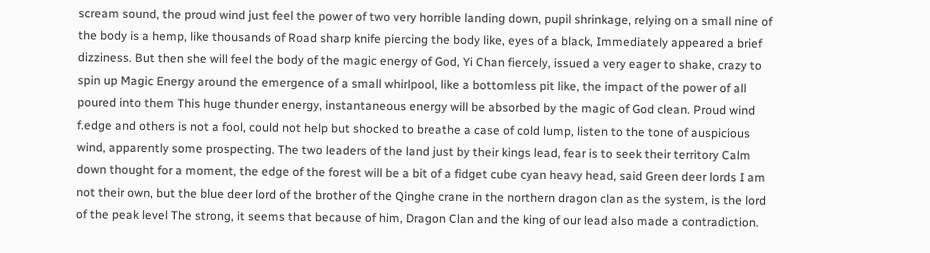scream sound, the proud wind just feel the power of two very horrible landing down, pupil shrinkage, relying on a small nine of the body is a hemp, like thousands of Road sharp knife piercing the body like, eyes of a black, Immediately appeared a brief dizziness. But then she will feel the body of the magic energy of God, Yi Chan fiercely, issued a very eager to shake, crazy to spin up Magic Energy around the emergence of a small whirlpool, like a bottomless pit like, the impact of the power of all poured into them This huge thunder energy, instantaneous energy will be absorbed by the magic of God clean. Proud wind f.edge and others is not a fool, could not help but shocked to breathe a case of cold lump, listen to the tone of auspicious wind, apparently some prospecting. The two leaders of the land just by their kings lead, fear is to seek their territory Calm down thought for a moment, the edge of the forest will be a bit of a fidget cube cyan heavy head, said Green deer lords I am not their own, but the blue deer lord of the brother of the Qinghe crane in the northern dragon clan as the system, is the lord of the peak level The strong, it seems that because of him, Dragon Clan and the king of our lead also made a contradiction.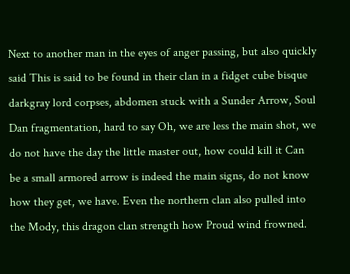Next to another man in the eyes of anger passing, but also quickly said This is said to be found in their clan in a fidget cube bisque darkgray lord corpses, abdomen stuck with a Sunder Arrow, Soul Dan fragmentation, hard to say Oh, we are less the main shot, we do not have the day the little master out, how could kill it Can be a small armored arrow is indeed the main signs, do not know how they get, we have. Even the northern clan also pulled into the Mody, this dragon clan strength how Proud wind frowned.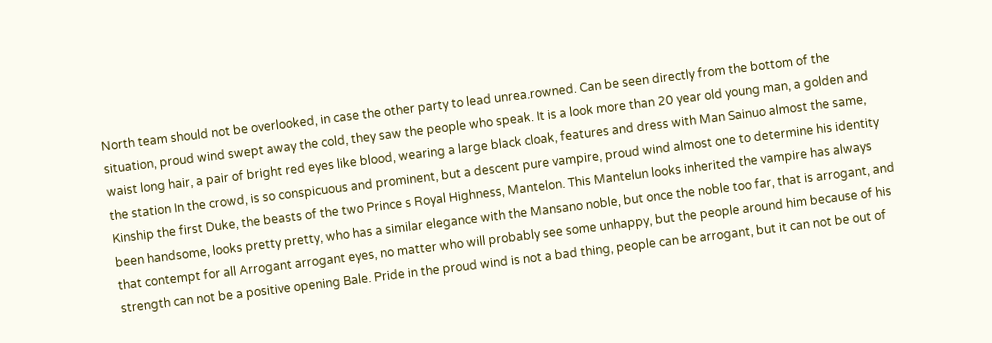North team should not be overlooked, in case the other party to lead unrea.rowned. Can be seen directly from the bottom of the situation, proud wind swept away the cold, they saw the people who speak. It is a look more than 20 year old young man, a golden and waist long hair, a pair of bright red eyes like blood, wearing a large black cloak, features and dress with Man Sainuo almost the same, the station In the crowd, is so conspicuous and prominent, but a descent pure vampire, proud wind almost one to determine his identity Kinship the first Duke, the beasts of the two Prince s Royal Highness, Mantelon. This Mantelun looks inherited the vampire has always been handsome, looks pretty pretty, who has a similar elegance with the Mansano noble, but once the noble too far, that is arrogant, and that contempt for all Arrogant arrogant eyes, no matter who will probably see some unhappy, but the people around him because of his strength can not be a positive opening Bale. Pride in the proud wind is not a bad thing, people can be arrogant, but it can not be out of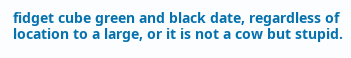fidget cube green and black date, regardless of location to a large, or it is not a cow but stupid.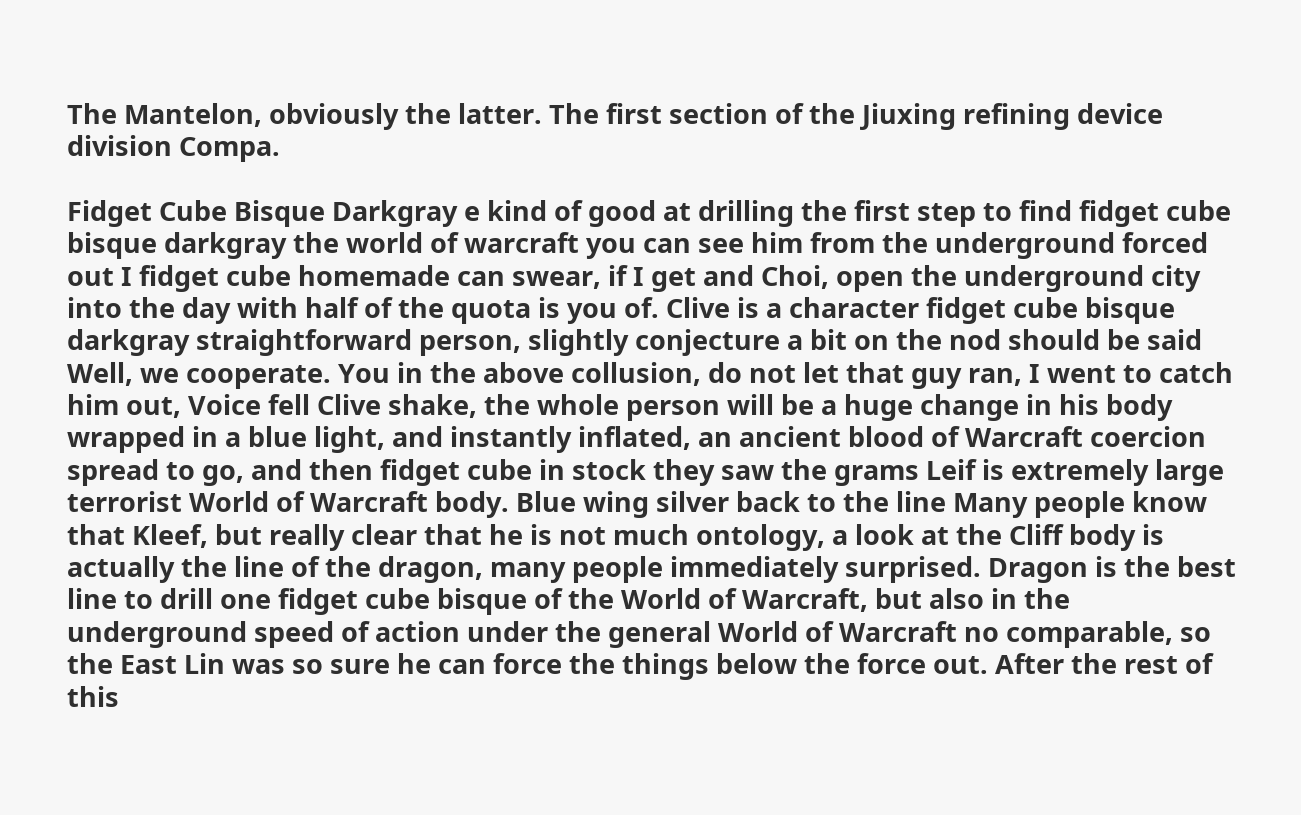The Mantelon, obviously the latter. The first section of the Jiuxing refining device division Compa.

Fidget Cube Bisque Darkgray e kind of good at drilling the first step to find fidget cube bisque darkgray the world of warcraft you can see him from the underground forced out I fidget cube homemade can swear, if I get and Choi, open the underground city into the day with half of the quota is you of. Clive is a character fidget cube bisque darkgray straightforward person, slightly conjecture a bit on the nod should be said Well, we cooperate. You in the above collusion, do not let that guy ran, I went to catch him out, Voice fell Clive shake, the whole person will be a huge change in his body wrapped in a blue light, and instantly inflated, an ancient blood of Warcraft coercion spread to go, and then fidget cube in stock they saw the grams Leif is extremely large terrorist World of Warcraft body. Blue wing silver back to the line Many people know that Kleef, but really clear that he is not much ontology, a look at the Cliff body is actually the line of the dragon, many people immediately surprised. Dragon is the best line to drill one fidget cube bisque of the World of Warcraft, but also in the underground speed of action under the general World of Warcraft no comparable, so the East Lin was so sure he can force the things below the force out. After the rest of this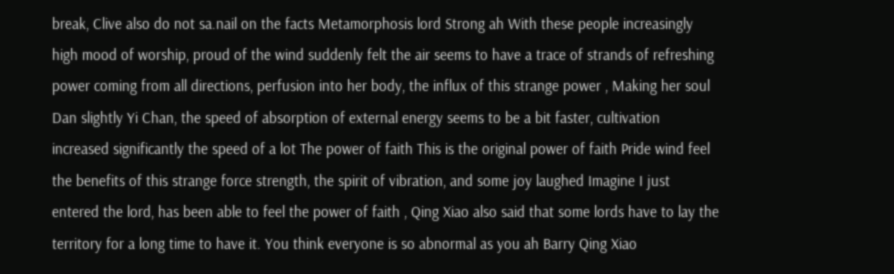break, Clive also do not sa.nail on the facts Metamorphosis lord Strong ah With these people increasingly high mood of worship, proud of the wind suddenly felt the air seems to have a trace of strands of refreshing power coming from all directions, perfusion into her body, the influx of this strange power , Making her soul Dan slightly Yi Chan, the speed of absorption of external energy seems to be a bit faster, cultivation increased significantly the speed of a lot The power of faith This is the original power of faith Pride wind feel the benefits of this strange force strength, the spirit of vibration, and some joy laughed Imagine I just entered the lord, has been able to feel the power of faith , Qing Xiao also said that some lords have to lay the territory for a long time to have it. You think everyone is so abnormal as you ah Barry Qing Xiao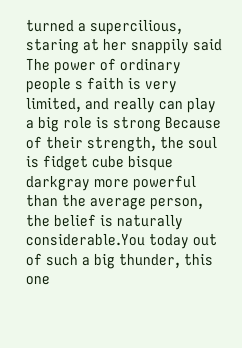turned a supercilious, staring at her snappily said The power of ordinary people s faith is very limited, and really can play a big role is strong Because of their strength, the soul is fidget cube bisque darkgray more powerful than the average person, the belief is naturally considerable.You today out of such a big thunder, this one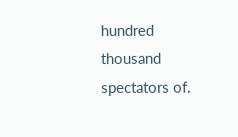hundred thousand spectators of.